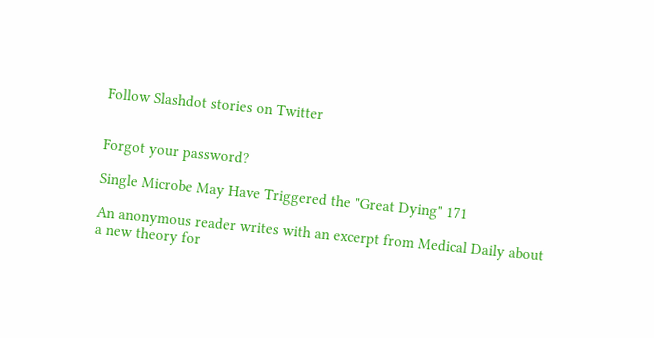Follow Slashdot stories on Twitter


Forgot your password?

Single Microbe May Have Triggered the "Great Dying" 171

An anonymous reader writes with an excerpt from Medical Daily about a new theory for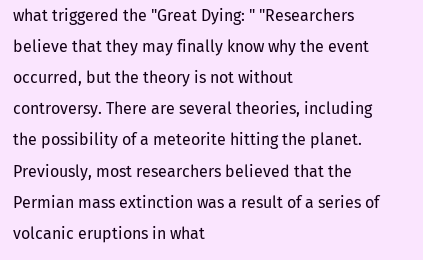what triggered the "Great Dying: " "Researchers believe that they may finally know why the event occurred, but the theory is not without controversy. There are several theories, including the possibility of a meteorite hitting the planet. Previously, most researchers believed that the Permian mass extinction was a result of a series of volcanic eruptions in what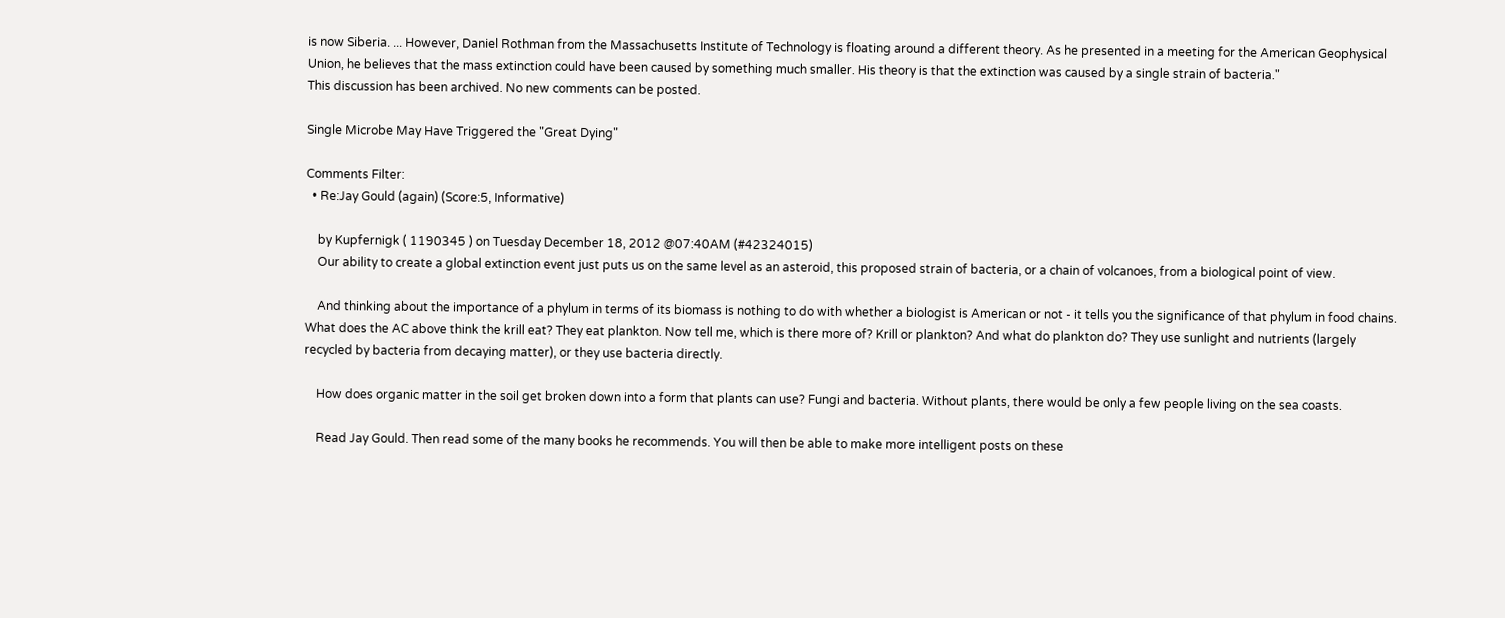is now Siberia. ... However, Daniel Rothman from the Massachusetts Institute of Technology is floating around a different theory. As he presented in a meeting for the American Geophysical Union, he believes that the mass extinction could have been caused by something much smaller. His theory is that the extinction was caused by a single strain of bacteria."
This discussion has been archived. No new comments can be posted.

Single Microbe May Have Triggered the "Great Dying"

Comments Filter:
  • Re:Jay Gould (again) (Score:5, Informative)

    by Kupfernigk ( 1190345 ) on Tuesday December 18, 2012 @07:40AM (#42324015)
    Our ability to create a global extinction event just puts us on the same level as an asteroid, this proposed strain of bacteria, or a chain of volcanoes, from a biological point of view.

    And thinking about the importance of a phylum in terms of its biomass is nothing to do with whether a biologist is American or not - it tells you the significance of that phylum in food chains. What does the AC above think the krill eat? They eat plankton. Now tell me, which is there more of? Krill or plankton? And what do plankton do? They use sunlight and nutrients (largely recycled by bacteria from decaying matter), or they use bacteria directly.

    How does organic matter in the soil get broken down into a form that plants can use? Fungi and bacteria. Without plants, there would be only a few people living on the sea coasts.

    Read Jay Gould. Then read some of the many books he recommends. You will then be able to make more intelligent posts on these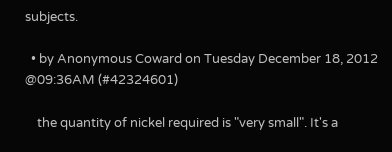subjects.

  • by Anonymous Coward on Tuesday December 18, 2012 @09:36AM (#42324601)

    the quantity of nickel required is "very small". It's a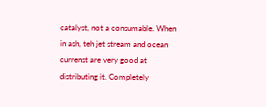catalyst, not a consumable. When in ash, teh jet stream and ocean currenst are very good at distributing it. Completely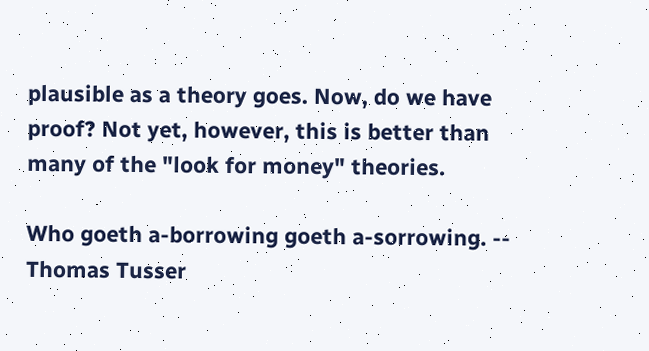plausible as a theory goes. Now, do we have proof? Not yet, however, this is better than many of the "look for money" theories.

Who goeth a-borrowing goeth a-sorrowing. -- Thomas Tusser